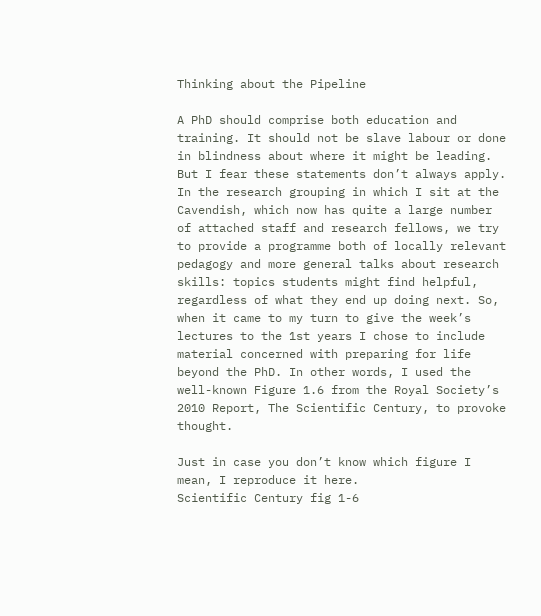Thinking about the Pipeline

A PhD should comprise both education and training. It should not be slave labour or done in blindness about where it might be leading. But I fear these statements don’t always apply. In the research grouping in which I sit at the Cavendish, which now has quite a large number of attached staff and research fellows, we try to provide a programme both of locally relevant pedagogy and more general talks about research skills: topics students might find helpful, regardless of what they end up doing next. So, when it came to my turn to give the week’s lectures to the 1st years I chose to include material concerned with preparing for life beyond the PhD. In other words, I used the well-known Figure 1.6 from the Royal Society’s 2010 Report, The Scientific Century, to provoke thought.

Just in case you don’t know which figure I mean, I reproduce it here.
Scientific Century fig 1-6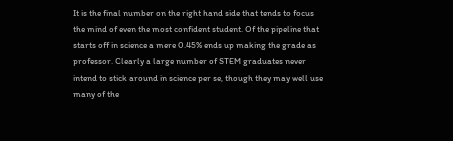It is the final number on the right hand side that tends to focus the mind of even the most confident student. Of the pipeline that starts off in science a mere 0.45% ends up making the grade as professor. Clearly a large number of STEM graduates never intend to stick around in science per se, though they may well use many of the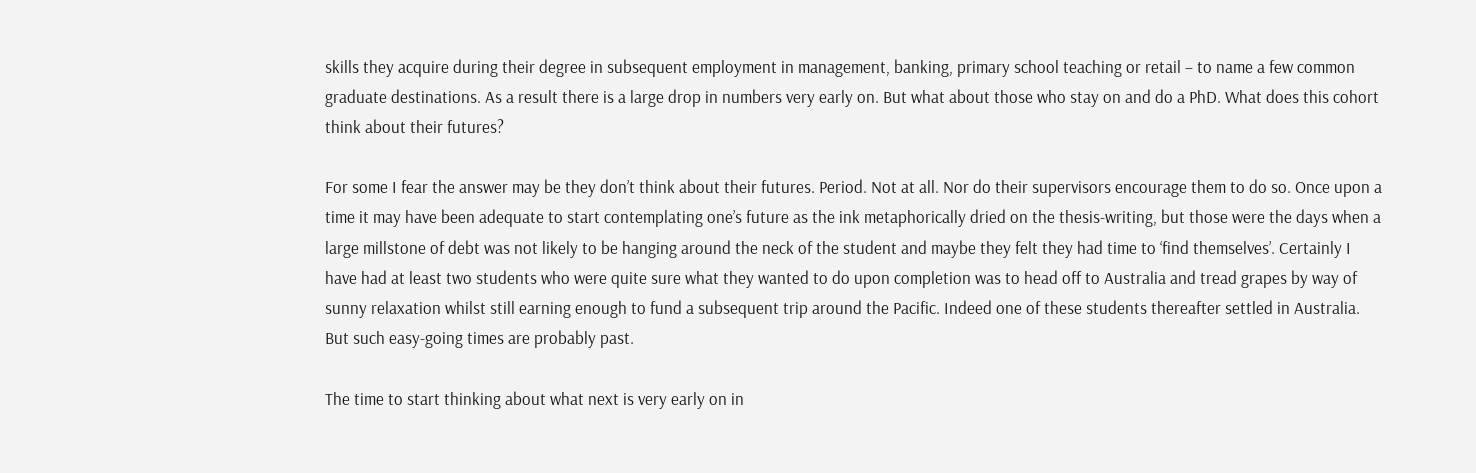skills they acquire during their degree in subsequent employment in management, banking, primary school teaching or retail – to name a few common graduate destinations. As a result there is a large drop in numbers very early on. But what about those who stay on and do a PhD. What does this cohort think about their futures?

For some I fear the answer may be they don’t think about their futures. Period. Not at all. Nor do their supervisors encourage them to do so. Once upon a time it may have been adequate to start contemplating one’s future as the ink metaphorically dried on the thesis-writing, but those were the days when a large millstone of debt was not likely to be hanging around the neck of the student and maybe they felt they had time to ‘find themselves’. Certainly I have had at least two students who were quite sure what they wanted to do upon completion was to head off to Australia and tread grapes by way of sunny relaxation whilst still earning enough to fund a subsequent trip around the Pacific. Indeed one of these students thereafter settled in Australia. But such easy-going times are probably past.

The time to start thinking about what next is very early on in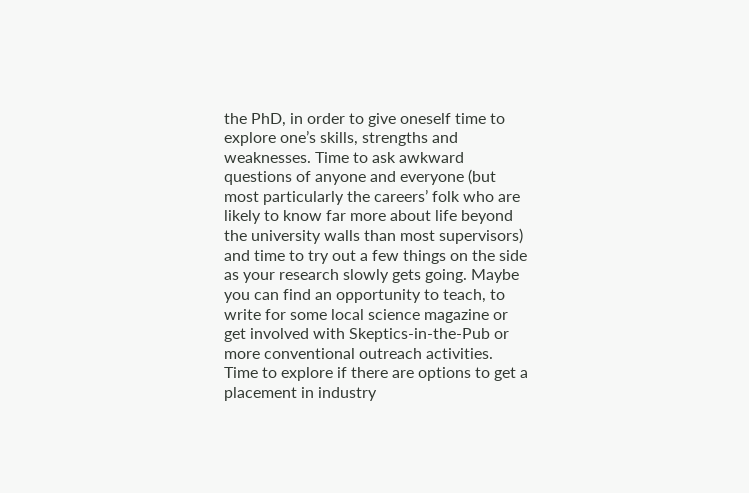the PhD, in order to give oneself time to explore one’s skills, strengths and weaknesses. Time to ask awkward questions of anyone and everyone (but most particularly the careers’ folk who are likely to know far more about life beyond the university walls than most supervisors) and time to try out a few things on the side as your research slowly gets going. Maybe you can find an opportunity to teach, to write for some local science magazine or get involved with Skeptics-in-the-Pub or more conventional outreach activities. Time to explore if there are options to get a placement in industry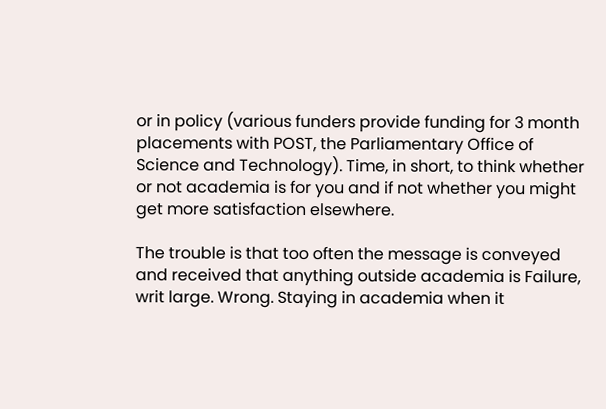or in policy (various funders provide funding for 3 month placements with POST, the Parliamentary Office of Science and Technology). Time, in short, to think whether or not academia is for you and if not whether you might get more satisfaction elsewhere.

The trouble is that too often the message is conveyed and received that anything outside academia is Failure, writ large. Wrong. Staying in academia when it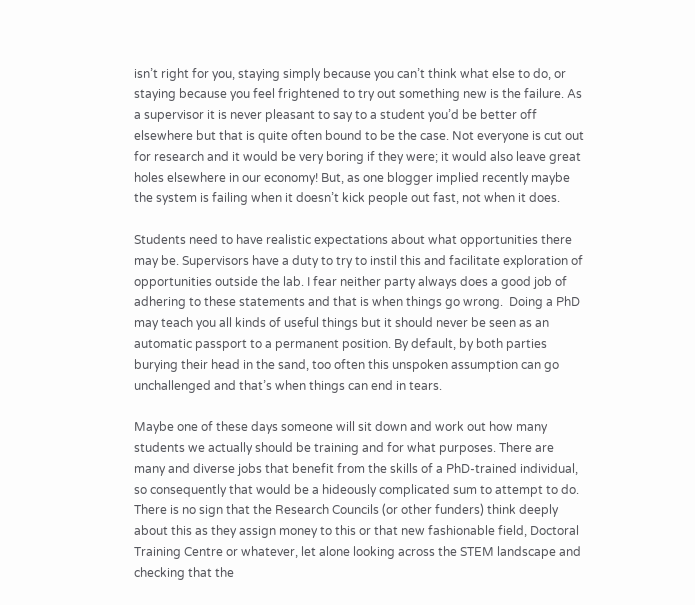isn’t right for you, staying simply because you can’t think what else to do, or staying because you feel frightened to try out something new is the failure. As a supervisor it is never pleasant to say to a student you’d be better off elsewhere but that is quite often bound to be the case. Not everyone is cut out for research and it would be very boring if they were; it would also leave great holes elsewhere in our economy! But, as one blogger implied recently maybe the system is failing when it doesn’t kick people out fast, not when it does.

Students need to have realistic expectations about what opportunities there may be. Supervisors have a duty to try to instil this and facilitate exploration of opportunities outside the lab. I fear neither party always does a good job of adhering to these statements and that is when things go wrong.  Doing a PhD may teach you all kinds of useful things but it should never be seen as an automatic passport to a permanent position. By default, by both parties burying their head in the sand, too often this unspoken assumption can go unchallenged and that’s when things can end in tears.

Maybe one of these days someone will sit down and work out how many students we actually should be training and for what purposes. There are many and diverse jobs that benefit from the skills of a PhD-trained individual, so consequently that would be a hideously complicated sum to attempt to do. There is no sign that the Research Councils (or other funders) think deeply about this as they assign money to this or that new fashionable field, Doctoral Training Centre or whatever, let alone looking across the STEM landscape and checking that the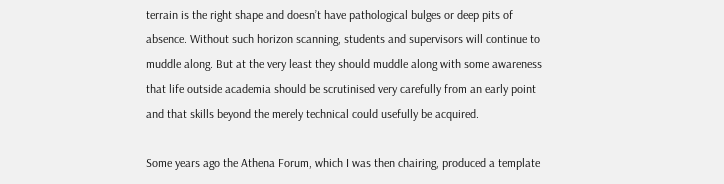terrain is the right shape and doesn’t have pathological bulges or deep pits of absence. Without such horizon scanning, students and supervisors will continue to muddle along. But at the very least they should muddle along with some awareness that life outside academia should be scrutinised very carefully from an early point and that skills beyond the merely technical could usefully be acquired.

Some years ago the Athena Forum, which I was then chairing, produced a template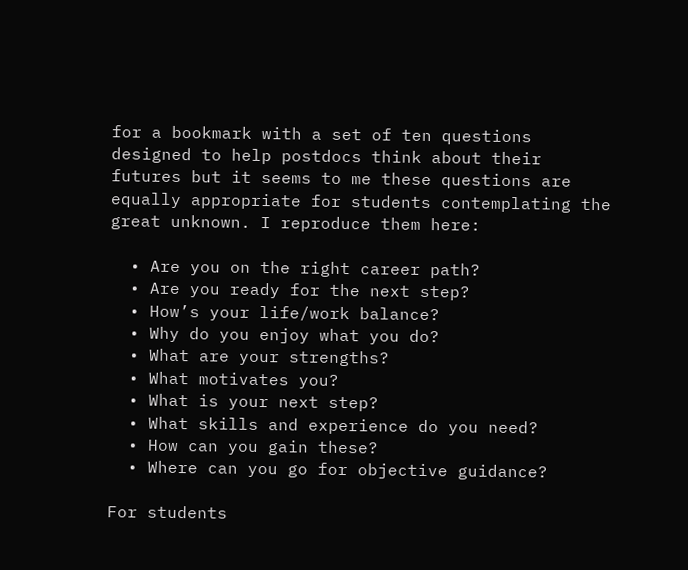for a bookmark with a set of ten questions designed to help postdocs think about their futures but it seems to me these questions are equally appropriate for students contemplating the great unknown. I reproduce them here:

  • Are you on the right career path?
  • Are you ready for the next step?
  • How’s your life/work balance?
  • Why do you enjoy what you do?
  • What are your strengths?
  • What motivates you?
  • What is your next step?
  • What skills and experience do you need?
  • How can you gain these?
  • Where can you go for objective guidance?

For students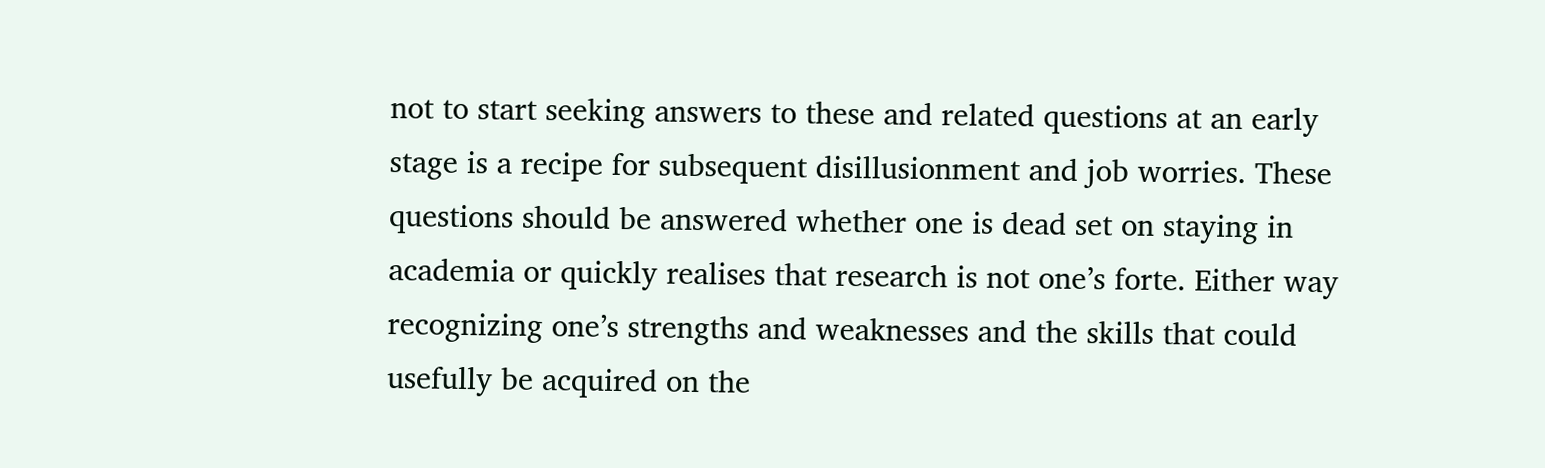not to start seeking answers to these and related questions at an early stage is a recipe for subsequent disillusionment and job worries. These questions should be answered whether one is dead set on staying in academia or quickly realises that research is not one’s forte. Either way recognizing one’s strengths and weaknesses and the skills that could usefully be acquired on the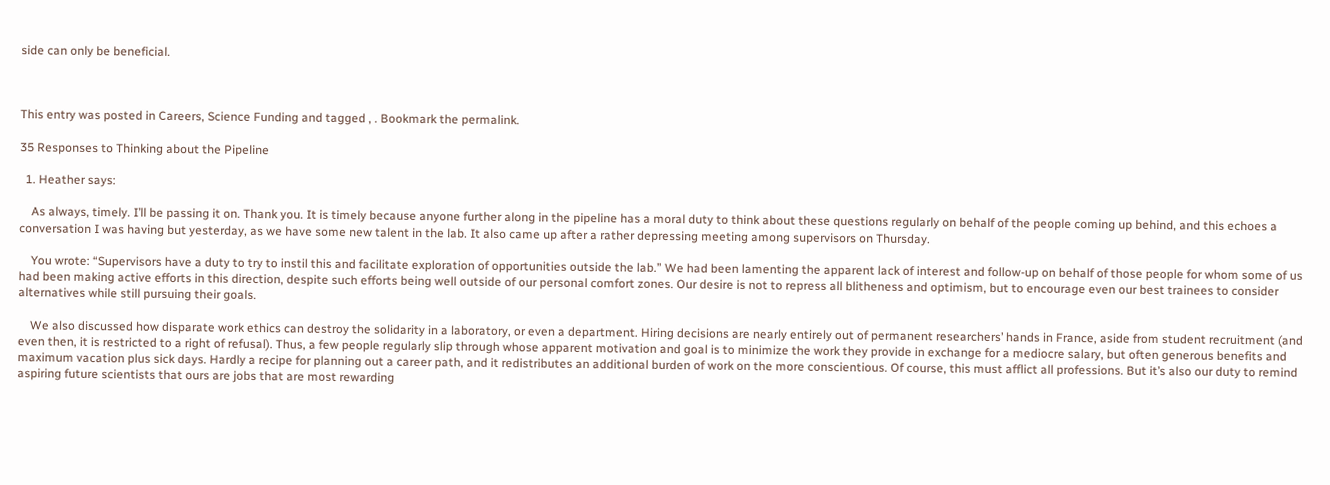side can only be beneficial.



This entry was posted in Careers, Science Funding and tagged , . Bookmark the permalink.

35 Responses to Thinking about the Pipeline

  1. Heather says:

    As always, timely. I’ll be passing it on. Thank you. It is timely because anyone further along in the pipeline has a moral duty to think about these questions regularly on behalf of the people coming up behind, and this echoes a conversation I was having but yesterday, as we have some new talent in the lab. It also came up after a rather depressing meeting among supervisors on Thursday.

    You wrote: “Supervisors have a duty to try to instil this and facilitate exploration of opportunities outside the lab.” We had been lamenting the apparent lack of interest and follow-up on behalf of those people for whom some of us had been making active efforts in this direction, despite such efforts being well outside of our personal comfort zones. Our desire is not to repress all blitheness and optimism, but to encourage even our best trainees to consider alternatives while still pursuing their goals.

    We also discussed how disparate work ethics can destroy the solidarity in a laboratory, or even a department. Hiring decisions are nearly entirely out of permanent researchers’ hands in France, aside from student recruitment (and even then, it is restricted to a right of refusal). Thus, a few people regularly slip through whose apparent motivation and goal is to minimize the work they provide in exchange for a mediocre salary, but often generous benefits and maximum vacation plus sick days. Hardly a recipe for planning out a career path, and it redistributes an additional burden of work on the more conscientious. Of course, this must afflict all professions. But it’s also our duty to remind aspiring future scientists that ours are jobs that are most rewarding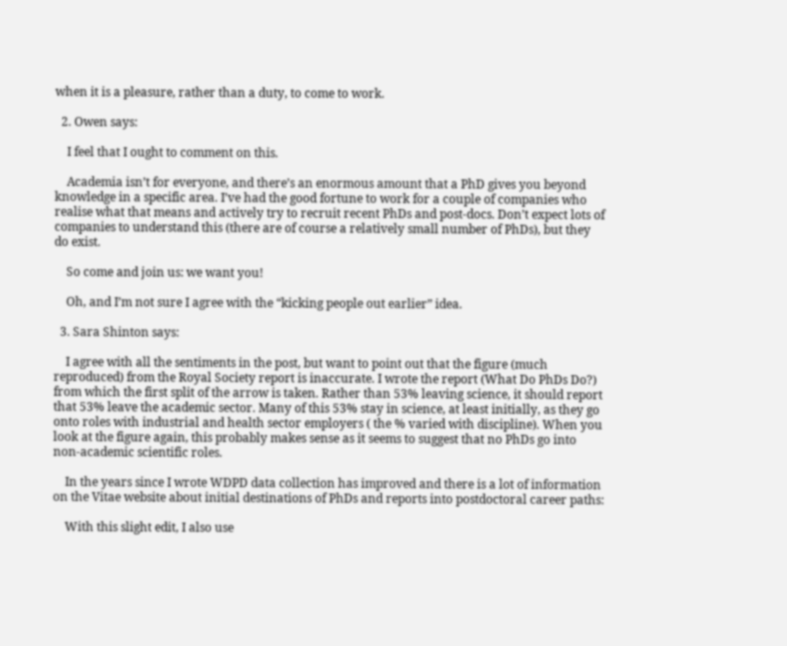when it is a pleasure, rather than a duty, to come to work.

  2. Owen says:

    I feel that I ought to comment on this.

    Academia isn’t for everyone, and there’s an enormous amount that a PhD gives you beyond knowledge in a specific area. I’ve had the good fortune to work for a couple of companies who realise what that means and actively try to recruit recent PhDs and post-docs. Don’t expect lots of companies to understand this (there are of course a relatively small number of PhDs), but they do exist.

    So come and join us: we want you!

    Oh, and I’m not sure I agree with the “kicking people out earlier” idea.

  3. Sara Shinton says:

    I agree with all the sentiments in the post, but want to point out that the figure (much reproduced) from the Royal Society report is inaccurate. I wrote the report (What Do PhDs Do?) from which the first split of the arrow is taken. Rather than 53% leaving science, it should report that 53% leave the academic sector. Many of this 53% stay in science, at least initially, as they go onto roles with industrial and health sector employers ( the % varied with discipline). When you look at the figure again, this probably makes sense as it seems to suggest that no PhDs go into non-academic scientific roles.

    In the years since I wrote WDPD data collection has improved and there is a lot of information on the Vitae website about initial destinations of PhDs and reports into postdoctoral career paths:

    With this slight edit, I also use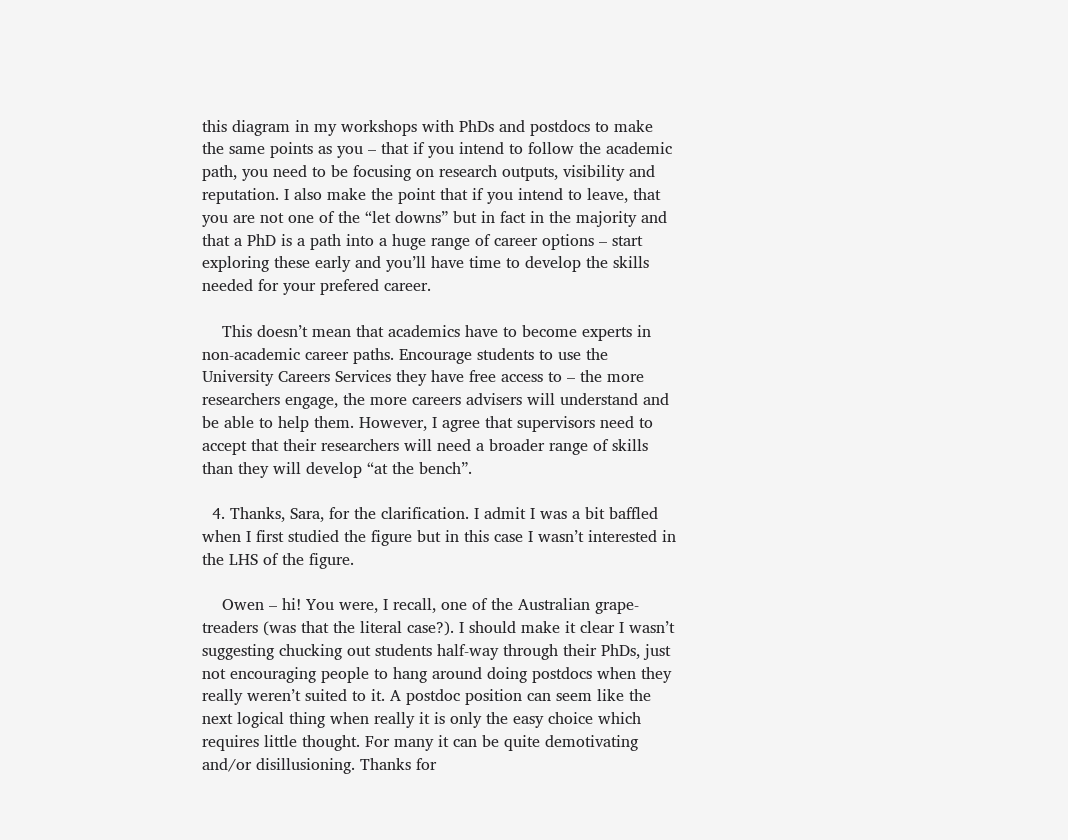this diagram in my workshops with PhDs and postdocs to make the same points as you – that if you intend to follow the academic path, you need to be focusing on research outputs, visibility and reputation. I also make the point that if you intend to leave, that you are not one of the “let downs” but in fact in the majority and that a PhD is a path into a huge range of career options – start exploring these early and you’ll have time to develop the skills needed for your prefered career.

    This doesn’t mean that academics have to become experts in non-academic career paths. Encourage students to use the University Careers Services they have free access to – the more researchers engage, the more careers advisers will understand and be able to help them. However, I agree that supervisors need to accept that their researchers will need a broader range of skills than they will develop “at the bench”.

  4. Thanks, Sara, for the clarification. I admit I was a bit baffled when I first studied the figure but in this case I wasn’t interested in the LHS of the figure.

    Owen – hi! You were, I recall, one of the Australian grape-treaders (was that the literal case?). I should make it clear I wasn’t suggesting chucking out students half-way through their PhDs, just not encouraging people to hang around doing postdocs when they really weren’t suited to it. A postdoc position can seem like the next logical thing when really it is only the easy choice which requires little thought. For many it can be quite demotivating and/or disillusioning. Thanks for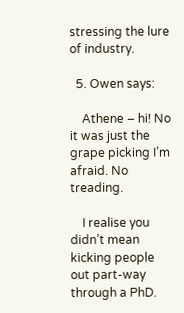stressing the lure of industry.

  5. Owen says:

    Athene – hi! No it was just the grape picking I’m afraid. No treading.

    I realise you didn’t mean kicking people out part-way through a PhD.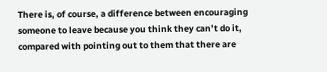There is, of course, a difference between encouraging someone to leave because you think they can’t do it, compared with pointing out to them that there are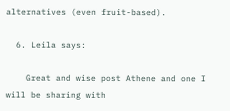alternatives (even fruit-based).

  6. Leila says:

    Great and wise post Athene and one I will be sharing with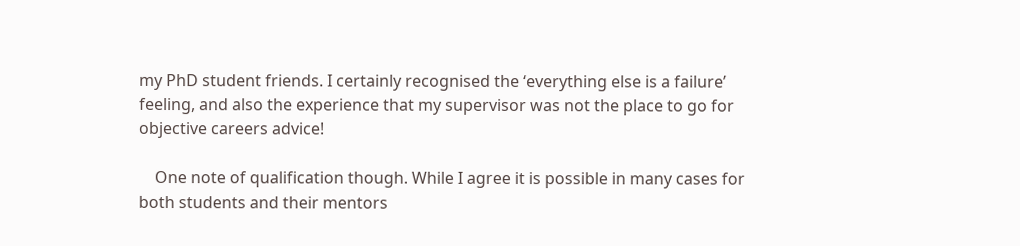my PhD student friends. I certainly recognised the ‘everything else is a failure’ feeling, and also the experience that my supervisor was not the place to go for objective careers advice!

    One note of qualification though. While I agree it is possible in many cases for both students and their mentors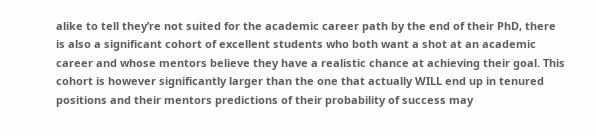alike to tell they’re not suited for the academic career path by the end of their PhD, there is also a significant cohort of excellent students who both want a shot at an academic career and whose mentors believe they have a realistic chance at achieving their goal. This cohort is however significantly larger than the one that actually WILL end up in tenured positions and their mentors predictions of their probability of success may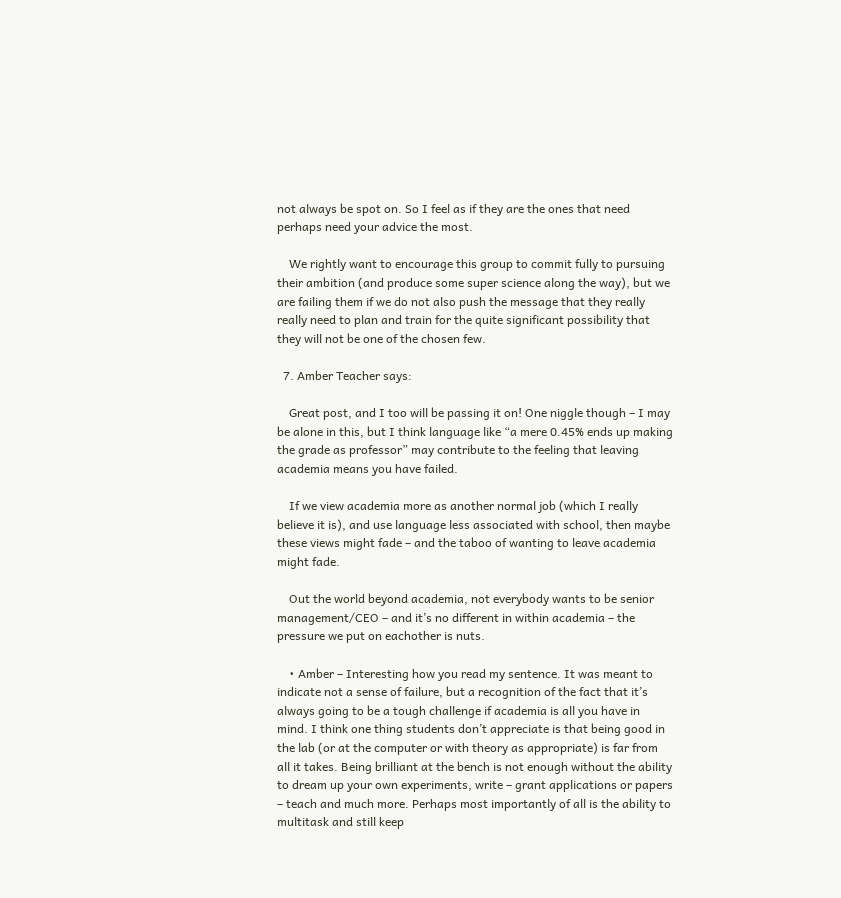not always be spot on. So I feel as if they are the ones that need perhaps need your advice the most.

    We rightly want to encourage this group to commit fully to pursuing their ambition (and produce some super science along the way), but we are failing them if we do not also push the message that they really really need to plan and train for the quite significant possibility that they will not be one of the chosen few.

  7. Amber Teacher says:

    Great post, and I too will be passing it on! One niggle though – I may be alone in this, but I think language like “a mere 0.45% ends up making the grade as professor” may contribute to the feeling that leaving academia means you have failed.

    If we view academia more as another normal job (which I really believe it is), and use language less associated with school, then maybe these views might fade – and the taboo of wanting to leave academia might fade.

    Out the world beyond academia, not everybody wants to be senior management/CEO – and it’s no different in within academia – the pressure we put on eachother is nuts.

    • Amber – Interesting how you read my sentence. It was meant to indicate not a sense of failure, but a recognition of the fact that it’s always going to be a tough challenge if academia is all you have in mind. I think one thing students don’t appreciate is that being good in the lab (or at the computer or with theory as appropriate) is far from all it takes. Being brilliant at the bench is not enough without the ability to dream up your own experiments, write – grant applications or papers – teach and much more. Perhaps most importantly of all is the ability to multitask and still keep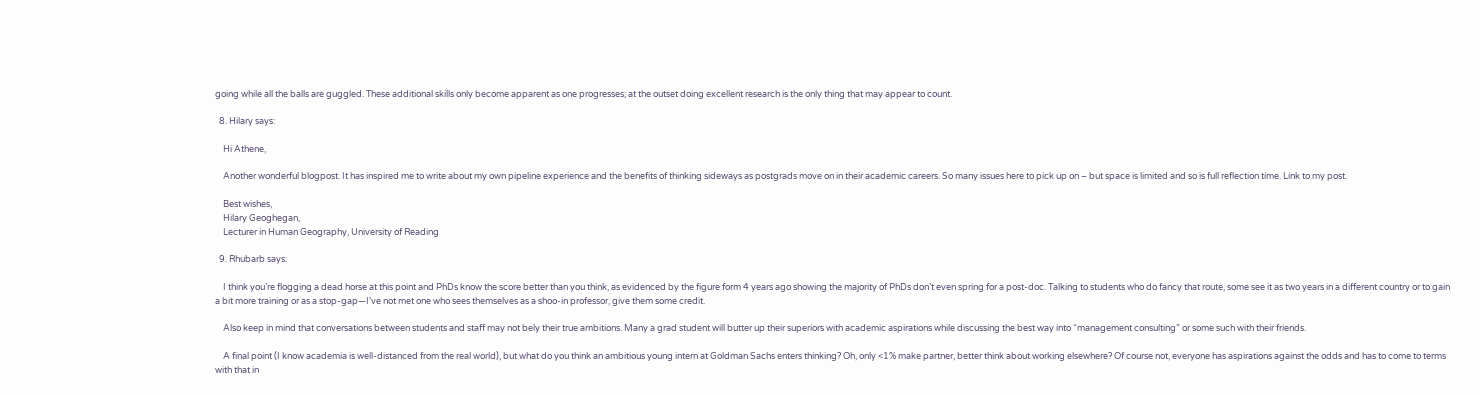going while all the balls are guggled. These additional skills only become apparent as one progresses; at the outset doing excellent research is the only thing that may appear to count.

  8. Hilary says:

    Hi Athene,

    Another wonderful blogpost. It has inspired me to write about my own pipeline experience and the benefits of thinking sideways as postgrads move on in their academic careers. So many issues here to pick up on – but space is limited and so is full reflection time. Link to my post.

    Best wishes,
    Hilary Geoghegan,
    Lecturer in Human Geography, University of Reading

  9. Rhubarb says:

    I think you’re flogging a dead horse at this point and PhDs know the score better than you think, as evidenced by the figure form 4 years ago showing the majority of PhDs don’t even spring for a post-doc. Talking to students who do fancy that route, some see it as two years in a different country or to gain a bit more training or as a stop-gap—I’ve not met one who sees themselves as a shoo-in professor, give them some credit.

    Also keep in mind that conversations between students and staff may not bely their true ambitions. Many a grad student will butter up their superiors with academic aspirations while discussing the best way into “management consulting” or some such with their friends.

    A final point (I know academia is well-distanced from the real world), but what do you think an ambitious young intern at Goldman Sachs enters thinking? Oh, only <1% make partner, better think about working elsewhere? Of course not, everyone has aspirations against the odds and has to come to terms with that in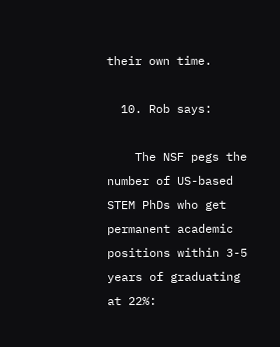their own time.

  10. Rob says:

    The NSF pegs the number of US-based STEM PhDs who get permanent academic positions within 3-5 years of graduating at 22%: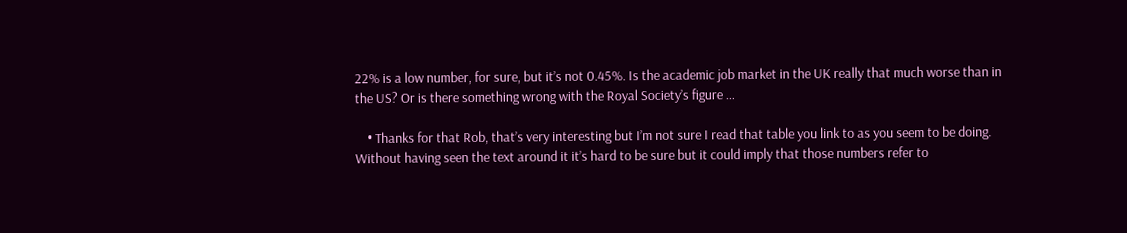22% is a low number, for sure, but it’s not 0.45%. Is the academic job market in the UK really that much worse than in the US? Or is there something wrong with the Royal Society’s figure …

    • Thanks for that Rob, that’s very interesting but I’m not sure I read that table you link to as you seem to be doing. Without having seen the text around it it’s hard to be sure but it could imply that those numbers refer to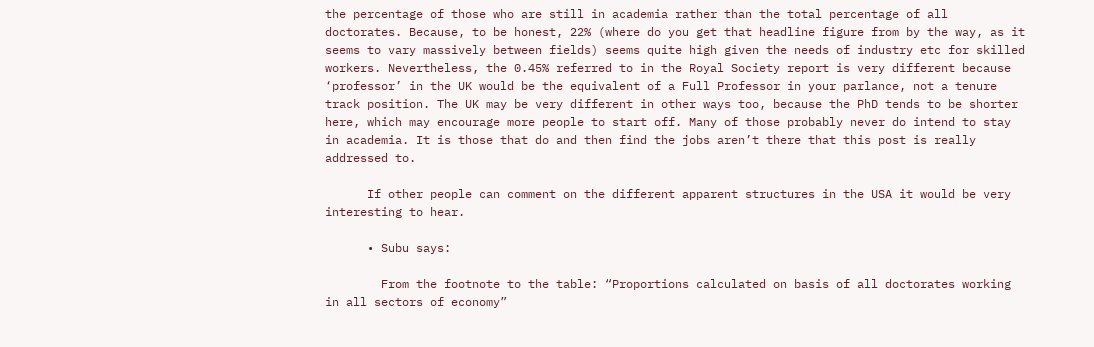the percentage of those who are still in academia rather than the total percentage of all doctorates. Because, to be honest, 22% (where do you get that headline figure from by the way, as it seems to vary massively between fields) seems quite high given the needs of industry etc for skilled workers. Nevertheless, the 0.45% referred to in the Royal Society report is very different because ‘professor’ in the UK would be the equivalent of a Full Professor in your parlance, not a tenure track position. The UK may be very different in other ways too, because the PhD tends to be shorter here, which may encourage more people to start off. Many of those probably never do intend to stay in academia. It is those that do and then find the jobs aren’t there that this post is really addressed to.

      If other people can comment on the different apparent structures in the USA it would be very interesting to hear.

      • Subu says:

        From the footnote to the table: “Proportions calculated on basis of all doctorates working in all sectors of economy”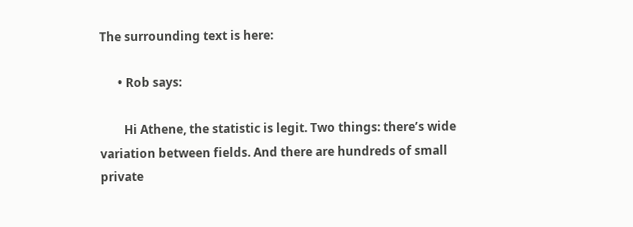The surrounding text is here:

      • Rob says:

        Hi Athene, the statistic is legit. Two things: there’s wide variation between fields. And there are hundreds of small private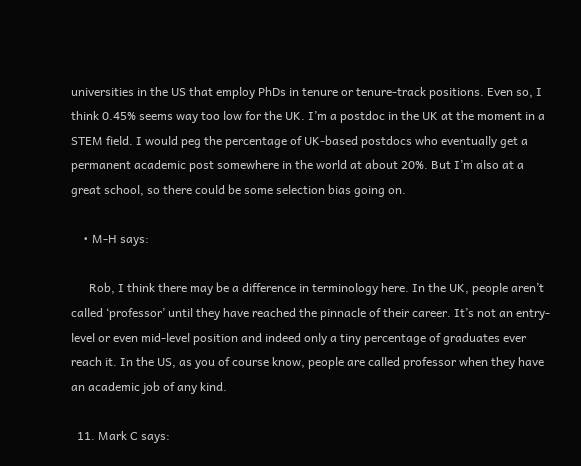universities in the US that employ PhDs in tenure or tenure-track positions. Even so, I think 0.45% seems way too low for the UK. I’m a postdoc in the UK at the moment in a STEM field. I would peg the percentage of UK-based postdocs who eventually get a permanent academic post somewhere in the world at about 20%. But I’m also at a great school, so there could be some selection bias going on.

    • M-H says:

      Rob, I think there may be a difference in terminology here. In the UK, people aren’t called ‘professor’ until they have reached the pinnacle of their career. It’s not an entry-level or even mid-level position and indeed only a tiny percentage of graduates ever reach it. In the US, as you of course know, people are called professor when they have an academic job of any kind.

  11. Mark C says: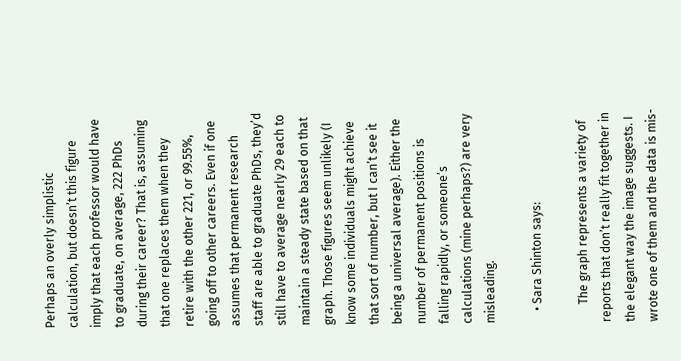Perhaps an overly simplistic calculation, but doesn’t this figure imply that each professor would have to graduate, on average, 222 PhDs during their career? That is, assuming that one replaces them when they retire with the other 221, or 99.55%, going off to other careers. Even if one assumes that permanent research staff are able to graduate PhDs, they’d still have to average nearly 29 each to maintain a steady state based on that graph. Those figures seem unlikely (I know some individuals might achieve that sort of number, but I can’t see it being a universal average). Either the number of permanent positions is falling rapidly, or someone’s calculations (mine perhaps?) are very misleading.

    • Sara Shinton says:

      The graph represents a variety of reports that don’t really fit together in the elegant way the image suggests. I wrote one of them and the data is mis-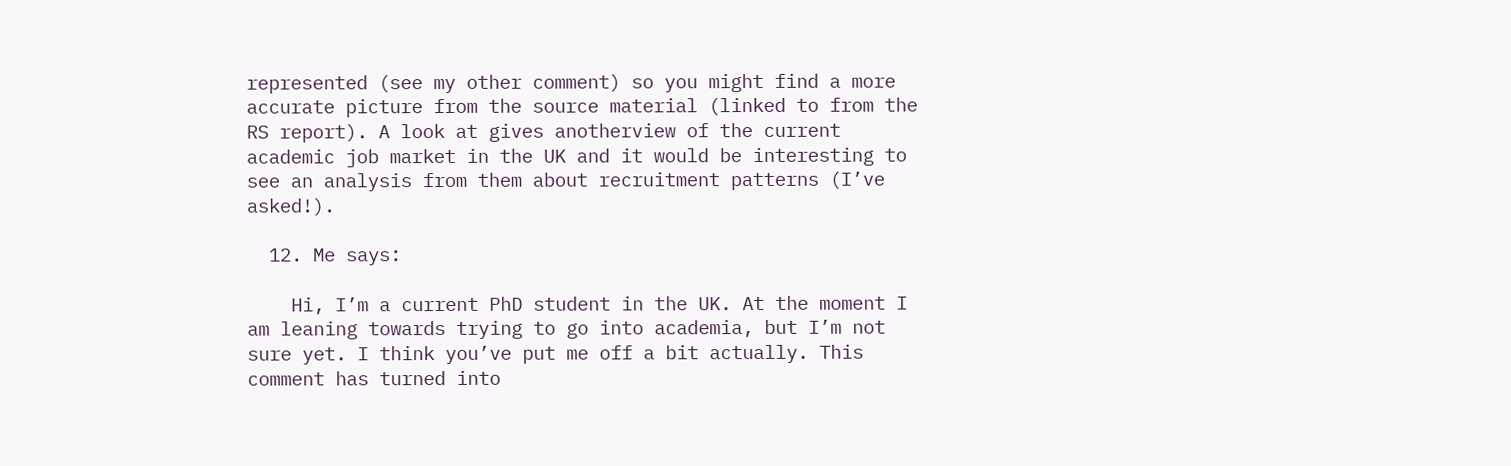represented (see my other comment) so you might find a more accurate picture from the source material (linked to from the RS report). A look at gives anotherview of the current academic job market in the UK and it would be interesting to see an analysis from them about recruitment patterns (I’ve asked!).

  12. Me says:

    Hi, I’m a current PhD student in the UK. At the moment I am leaning towards trying to go into academia, but I’m not sure yet. I think you’ve put me off a bit actually. This comment has turned into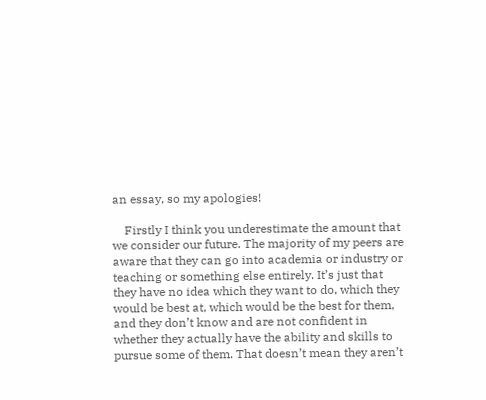an essay, so my apologies!

    Firstly I think you underestimate the amount that we consider our future. The majority of my peers are aware that they can go into academia or industry or teaching or something else entirely. It’s just that they have no idea which they want to do, which they would be best at, which would be the best for them, and they don’t know and are not confident in whether they actually have the ability and skills to pursue some of them. That doesn’t mean they aren’t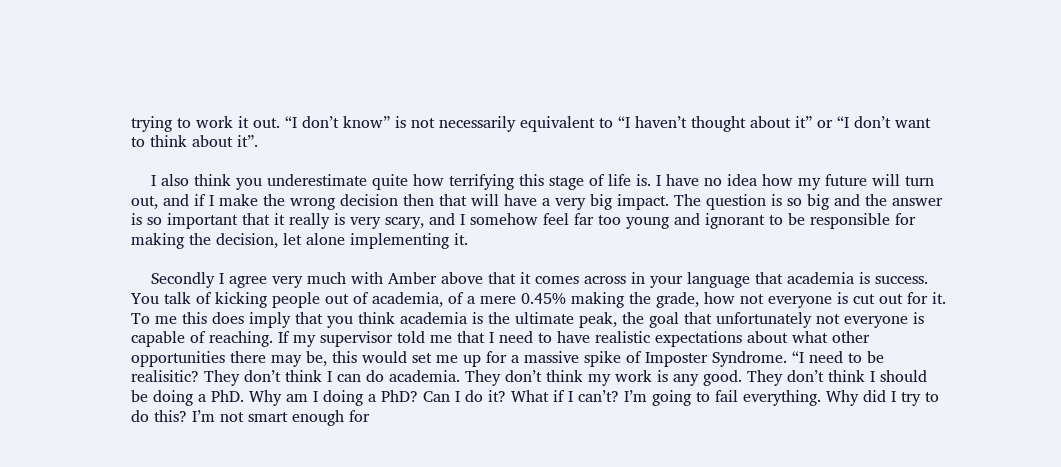trying to work it out. “I don’t know” is not necessarily equivalent to “I haven’t thought about it” or “I don’t want to think about it”.

    I also think you underestimate quite how terrifying this stage of life is. I have no idea how my future will turn out, and if I make the wrong decision then that will have a very big impact. The question is so big and the answer is so important that it really is very scary, and I somehow feel far too young and ignorant to be responsible for making the decision, let alone implementing it.

    Secondly I agree very much with Amber above that it comes across in your language that academia is success. You talk of kicking people out of academia, of a mere 0.45% making the grade, how not everyone is cut out for it. To me this does imply that you think academia is the ultimate peak, the goal that unfortunately not everyone is capable of reaching. If my supervisor told me that I need to have realistic expectations about what other opportunities there may be, this would set me up for a massive spike of Imposter Syndrome. “I need to be realisitic? They don’t think I can do academia. They don’t think my work is any good. They don’t think I should be doing a PhD. Why am I doing a PhD? Can I do it? What if I can’t? I’m going to fail everything. Why did I try to do this? I’m not smart enough for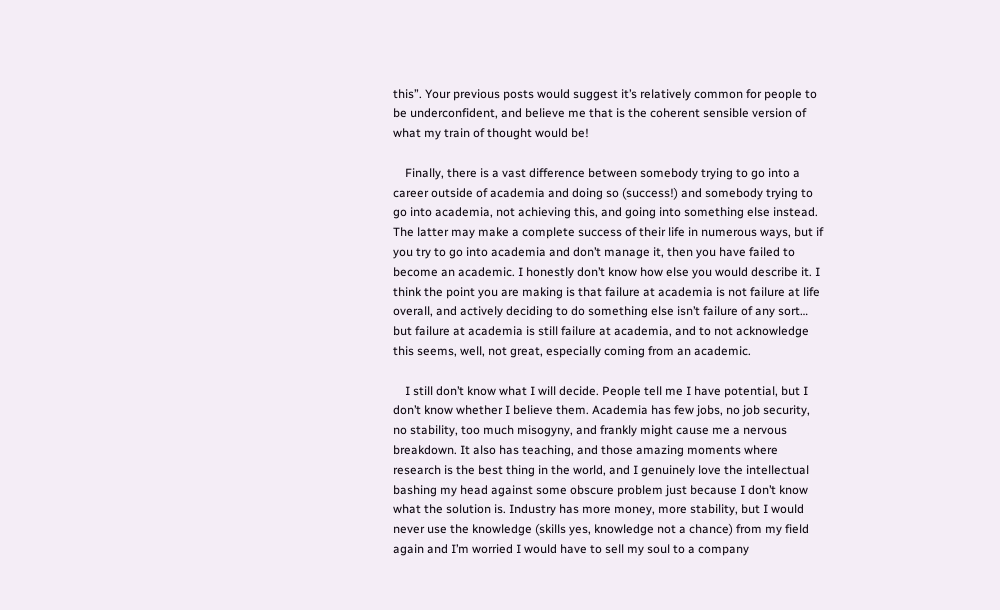this”. Your previous posts would suggest it’s relatively common for people to be underconfident, and believe me that is the coherent sensible version of what my train of thought would be!

    Finally, there is a vast difference between somebody trying to go into a career outside of academia and doing so (success!) and somebody trying to go into academia, not achieving this, and going into something else instead. The latter may make a complete success of their life in numerous ways, but if you try to go into academia and don’t manage it, then you have failed to become an academic. I honestly don’t know how else you would describe it. I think the point you are making is that failure at academia is not failure at life overall, and actively deciding to do something else isn’t failure of any sort… but failure at academia is still failure at academia, and to not acknowledge this seems, well, not great, especially coming from an academic.

    I still don’t know what I will decide. People tell me I have potential, but I don’t know whether I believe them. Academia has few jobs, no job security, no stability, too much misogyny, and frankly might cause me a nervous breakdown. It also has teaching, and those amazing moments where research is the best thing in the world, and I genuinely love the intellectual bashing my head against some obscure problem just because I don’t know what the solution is. Industry has more money, more stability, but I would never use the knowledge (skills yes, knowledge not a chance) from my field again and I’m worried I would have to sell my soul to a company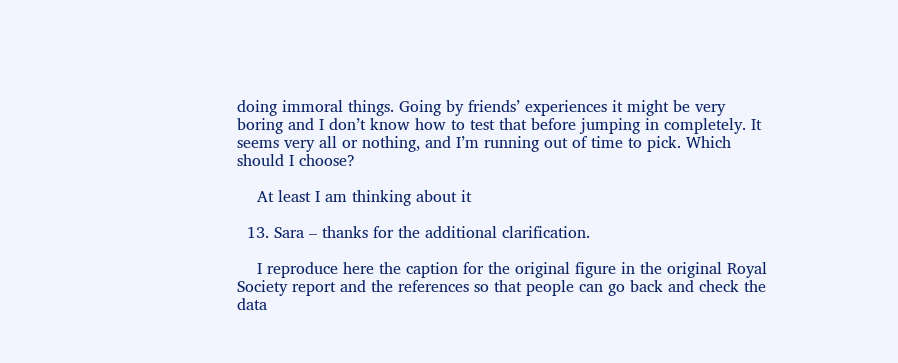doing immoral things. Going by friends’ experiences it might be very boring and I don’t know how to test that before jumping in completely. It seems very all or nothing, and I’m running out of time to pick. Which should I choose?

    At least I am thinking about it

  13. Sara – thanks for the additional clarification.

    I reproduce here the caption for the original figure in the original Royal Society report and the references so that people can go back and check the data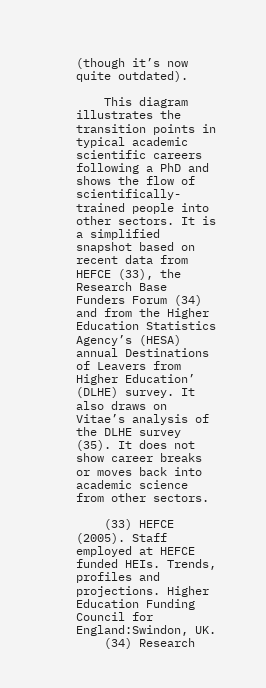(though it’s now quite outdated).

    This diagram illustrates the transition points in typical academic scientific careers following a PhD and shows the flow of scientifically-trained people into other sectors. It is a simplified snapshot based on recent data from HEFCE (33), the Research Base Funders Forum (34) and from the Higher Education Statistics Agency’s (HESA) annual Destinations of Leavers from Higher Education’ (DLHE) survey. It also draws on Vitae’s analysis of the DLHE survey (35). It does not show career breaks or moves back into academic science from other sectors.

    (33) HEFCE (2005). Staff employed at HEFCE funded HEIs. Trends, profiles and projections. Higher Education Funding Council for England:Swindon, UK.
    (34) Research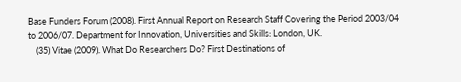Base Funders Forum (2008). First Annual Report on Research Staff Covering the Period 2003/04 to 2006/07. Department for Innovation, Universities and Skills: London, UK.
    (35) Vitae (2009). What Do Researchers Do? First Destinations of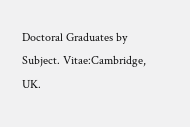Doctoral Graduates by Subject. Vitae:Cambridge, UK.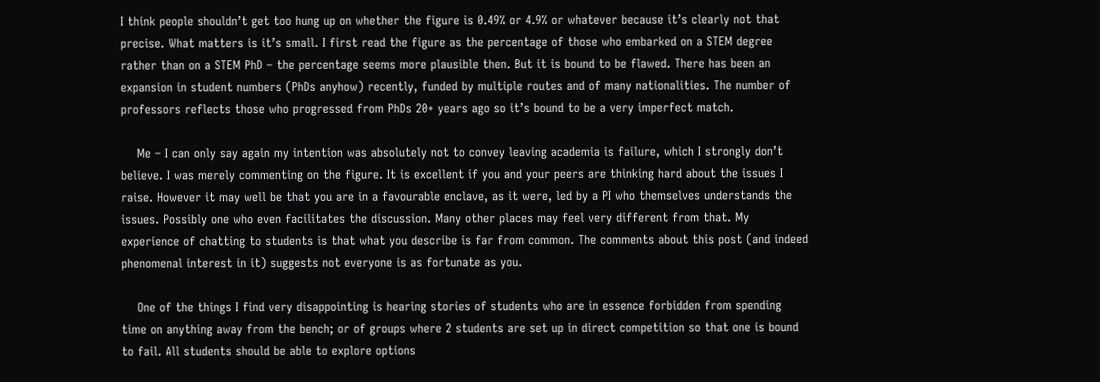I think people shouldn’t get too hung up on whether the figure is 0.49% or 4.9% or whatever because it’s clearly not that precise. What matters is it’s small. I first read the figure as the percentage of those who embarked on a STEM degree rather than on a STEM PhD – the percentage seems more plausible then. But it is bound to be flawed. There has been an expansion in student numbers (PhDs anyhow) recently, funded by multiple routes and of many nationalities. The number of professors reflects those who progressed from PhDs 20+ years ago so it’s bound to be a very imperfect match.

    Me – I can only say again my intention was absolutely not to convey leaving academia is failure, which I strongly don’t believe. I was merely commenting on the figure. It is excellent if you and your peers are thinking hard about the issues I raise. However it may well be that you are in a favourable enclave, as it were, led by a PI who themselves understands the issues. Possibly one who even facilitates the discussion. Many other places may feel very different from that. My experience of chatting to students is that what you describe is far from common. The comments about this post (and indeed phenomenal interest in it) suggests not everyone is as fortunate as you.

    One of the things I find very disappointing is hearing stories of students who are in essence forbidden from spending time on anything away from the bench; or of groups where 2 students are set up in direct competition so that one is bound to fail. All students should be able to explore options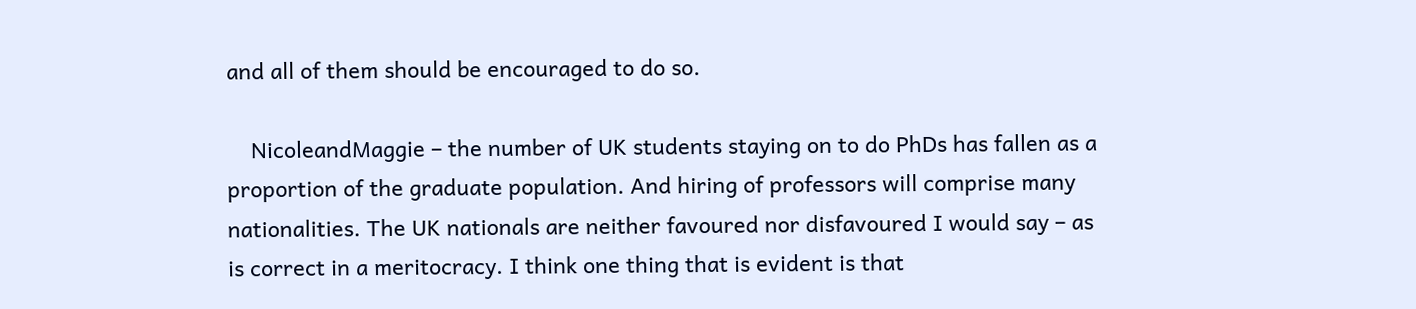and all of them should be encouraged to do so.

    NicoleandMaggie – the number of UK students staying on to do PhDs has fallen as a proportion of the graduate population. And hiring of professors will comprise many nationalities. The UK nationals are neither favoured nor disfavoured I would say – as is correct in a meritocracy. I think one thing that is evident is that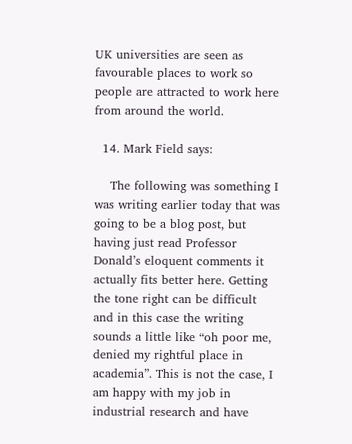UK universities are seen as favourable places to work so people are attracted to work here from around the world.

  14. Mark Field says:

    The following was something I was writing earlier today that was going to be a blog post, but having just read Professor Donald’s eloquent comments it actually fits better here. Getting the tone right can be difficult and in this case the writing sounds a little like “oh poor me, denied my rightful place in academia”. This is not the case, I am happy with my job in industrial research and have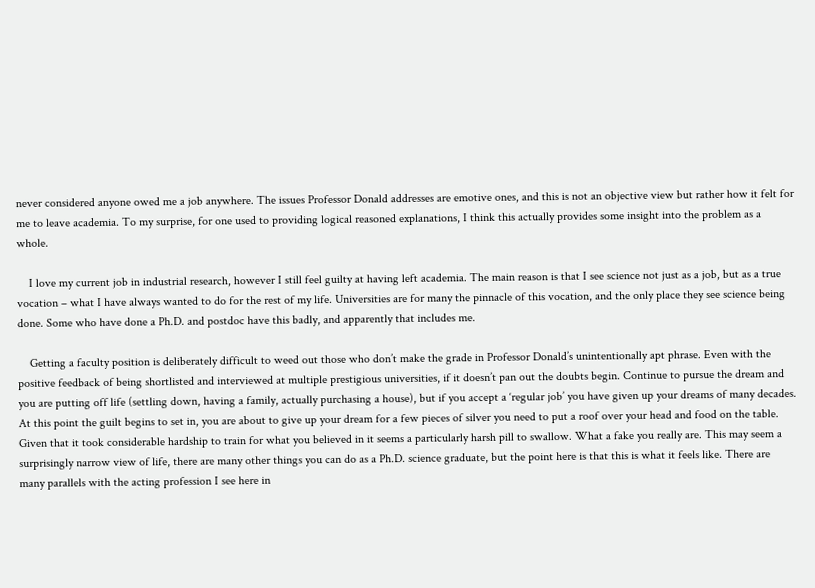never considered anyone owed me a job anywhere. The issues Professor Donald addresses are emotive ones, and this is not an objective view but rather how it felt for me to leave academia. To my surprise, for one used to providing logical reasoned explanations, I think this actually provides some insight into the problem as a whole.

    I love my current job in industrial research, however I still feel guilty at having left academia. The main reason is that I see science not just as a job, but as a true vocation – what I have always wanted to do for the rest of my life. Universities are for many the pinnacle of this vocation, and the only place they see science being done. Some who have done a Ph.D. and postdoc have this badly, and apparently that includes me.

    Getting a faculty position is deliberately difficult to weed out those who don’t make the grade in Professor Donald’s unintentionally apt phrase. Even with the positive feedback of being shortlisted and interviewed at multiple prestigious universities, if it doesn’t pan out the doubts begin. Continue to pursue the dream and you are putting off life (settling down, having a family, actually purchasing a house), but if you accept a ‘regular job’ you have given up your dreams of many decades. At this point the guilt begins to set in, you are about to give up your dream for a few pieces of silver you need to put a roof over your head and food on the table. Given that it took considerable hardship to train for what you believed in it seems a particularly harsh pill to swallow. What a fake you really are. This may seem a surprisingly narrow view of life, there are many other things you can do as a Ph.D. science graduate, but the point here is that this is what it feels like. There are many parallels with the acting profession I see here in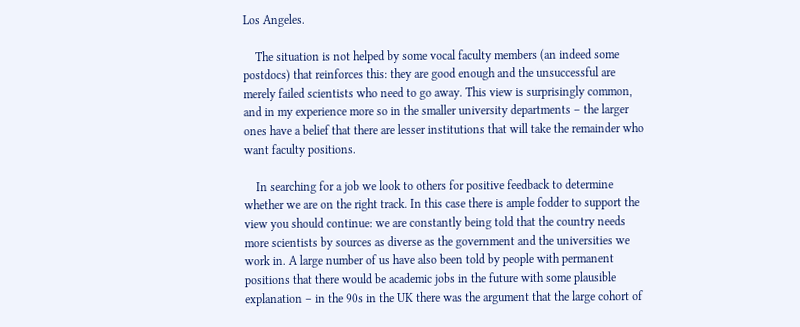Los Angeles.

    The situation is not helped by some vocal faculty members (an indeed some postdocs) that reinforces this: they are good enough and the unsuccessful are merely failed scientists who need to go away. This view is surprisingly common, and in my experience more so in the smaller university departments – the larger ones have a belief that there are lesser institutions that will take the remainder who want faculty positions.

    In searching for a job we look to others for positive feedback to determine whether we are on the right track. In this case there is ample fodder to support the view you should continue: we are constantly being told that the country needs more scientists by sources as diverse as the government and the universities we work in. A large number of us have also been told by people with permanent positions that there would be academic jobs in the future with some plausible explanation – in the 90s in the UK there was the argument that the large cohort of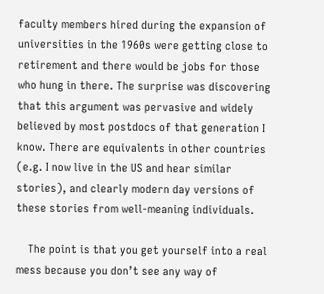faculty members hired during the expansion of universities in the 1960s were getting close to retirement and there would be jobs for those who hung in there. The surprise was discovering that this argument was pervasive and widely believed by most postdocs of that generation I know. There are equivalents in other countries (e.g. I now live in the US and hear similar stories), and clearly modern day versions of these stories from well-meaning individuals.

    The point is that you get yourself into a real mess because you don’t see any way of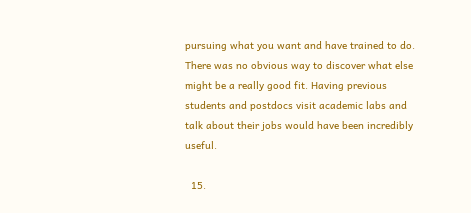pursuing what you want and have trained to do. There was no obvious way to discover what else might be a really good fit. Having previous students and postdocs visit academic labs and talk about their jobs would have been incredibly useful.

  15.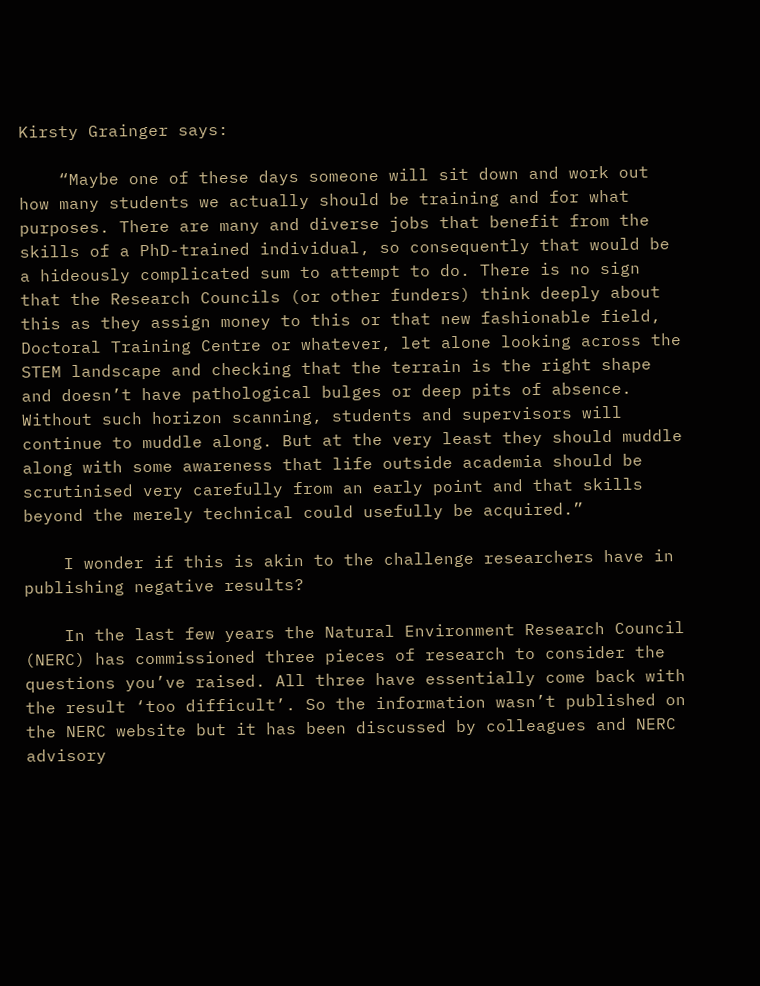Kirsty Grainger says:

    “Maybe one of these days someone will sit down and work out how many students we actually should be training and for what purposes. There are many and diverse jobs that benefit from the skills of a PhD-trained individual, so consequently that would be a hideously complicated sum to attempt to do. There is no sign that the Research Councils (or other funders) think deeply about this as they assign money to this or that new fashionable field, Doctoral Training Centre or whatever, let alone looking across the STEM landscape and checking that the terrain is the right shape and doesn’t have pathological bulges or deep pits of absence. Without such horizon scanning, students and supervisors will continue to muddle along. But at the very least they should muddle along with some awareness that life outside academia should be scrutinised very carefully from an early point and that skills beyond the merely technical could usefully be acquired.”

    I wonder if this is akin to the challenge researchers have in publishing negative results?

    In the last few years the Natural Environment Research Council (NERC) has commissioned three pieces of research to consider the questions you’ve raised. All three have essentially come back with the result ‘too difficult’. So the information wasn’t published on the NERC website but it has been discussed by colleagues and NERC advisory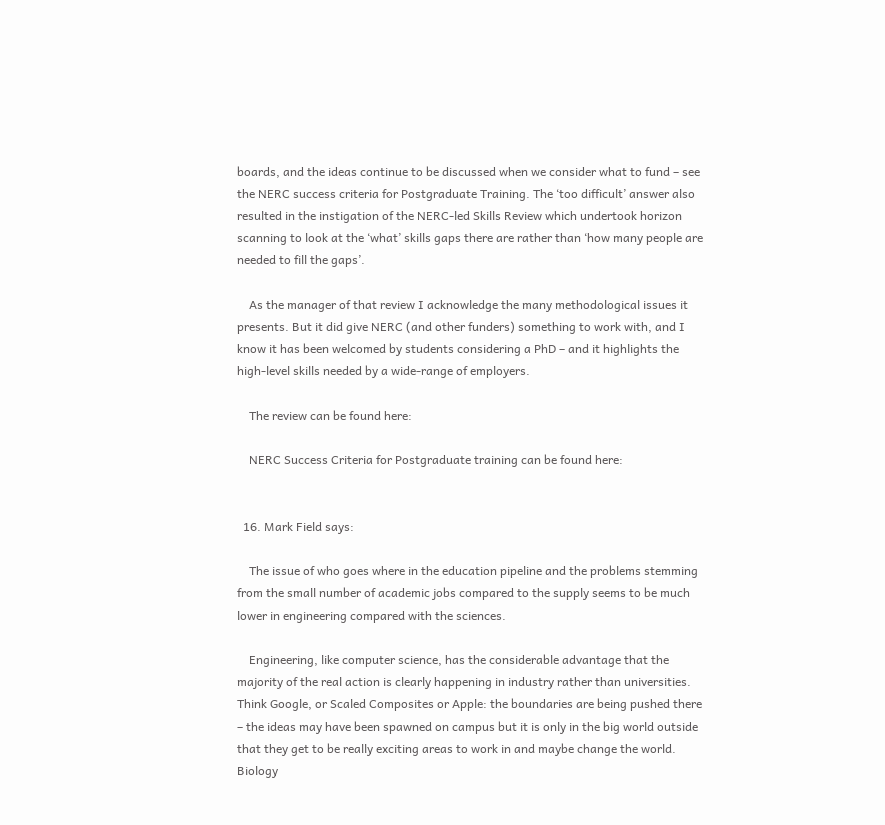boards, and the ideas continue to be discussed when we consider what to fund – see the NERC success criteria for Postgraduate Training. The ‘too difficult’ answer also resulted in the instigation of the NERC-led Skills Review which undertook horizon scanning to look at the ‘what’ skills gaps there are rather than ‘how many people are needed to fill the gaps’.

    As the manager of that review I acknowledge the many methodological issues it presents. But it did give NERC (and other funders) something to work with, and I know it has been welcomed by students considering a PhD – and it highlights the high-level skills needed by a wide-range of employers.

    The review can be found here:

    NERC Success Criteria for Postgraduate training can be found here:


  16. Mark Field says:

    The issue of who goes where in the education pipeline and the problems stemming from the small number of academic jobs compared to the supply seems to be much lower in engineering compared with the sciences.

    Engineering, like computer science, has the considerable advantage that the majority of the real action is clearly happening in industry rather than universities. Think Google, or Scaled Composites or Apple: the boundaries are being pushed there – the ideas may have been spawned on campus but it is only in the big world outside that they get to be really exciting areas to work in and maybe change the world. Biology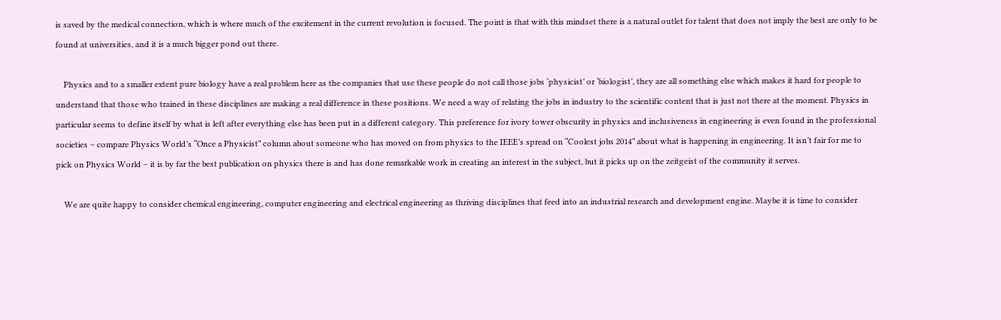is saved by the medical connection, which is where much of the excitement in the current revolution is focused. The point is that with this mindset there is a natural outlet for talent that does not imply the best are only to be found at universities, and it is a much bigger pond out there.

    Physics and to a smaller extent pure biology have a real problem here as the companies that use these people do not call those jobs ‘physicist’ or ‘biologist’, they are all something else which makes it hard for people to understand that those who trained in these disciplines are making a real difference in these positions. We need a way of relating the jobs in industry to the scientific content that is just not there at the moment. Physics in particular seems to define itself by what is left after everything else has been put in a different category. This preference for ivory tower obscurity in physics and inclusiveness in engineering is even found in the professional societies – compare Physics World’s “Once a Physicist” column about someone who has moved on from physics to the IEEE’s spread on “Coolest jobs 2014” about what is happening in engineering. It isn’t fair for me to pick on Physics World – it is by far the best publication on physics there is and has done remarkable work in creating an interest in the subject, but it picks up on the zeitgeist of the community it serves.

    We are quite happy to consider chemical engineering, computer engineering and electrical engineering as thriving disciplines that feed into an industrial research and development engine. Maybe it is time to consider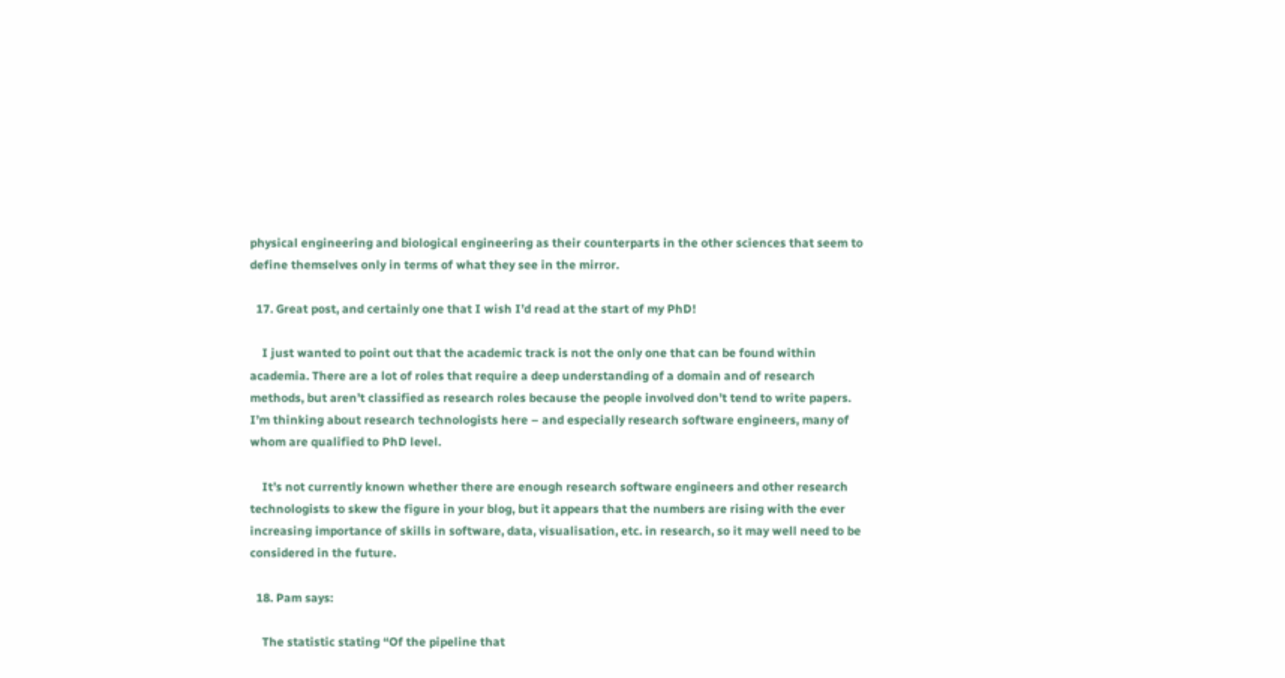physical engineering and biological engineering as their counterparts in the other sciences that seem to define themselves only in terms of what they see in the mirror.

  17. Great post, and certainly one that I wish I’d read at the start of my PhD!

    I just wanted to point out that the academic track is not the only one that can be found within academia. There are a lot of roles that require a deep understanding of a domain and of research methods, but aren’t classified as research roles because the people involved don’t tend to write papers. I’m thinking about research technologists here – and especially research software engineers, many of whom are qualified to PhD level.

    It’s not currently known whether there are enough research software engineers and other research technologists to skew the figure in your blog, but it appears that the numbers are rising with the ever increasing importance of skills in software, data, visualisation, etc. in research, so it may well need to be considered in the future.

  18. Pam says:

    The statistic stating “Of the pipeline that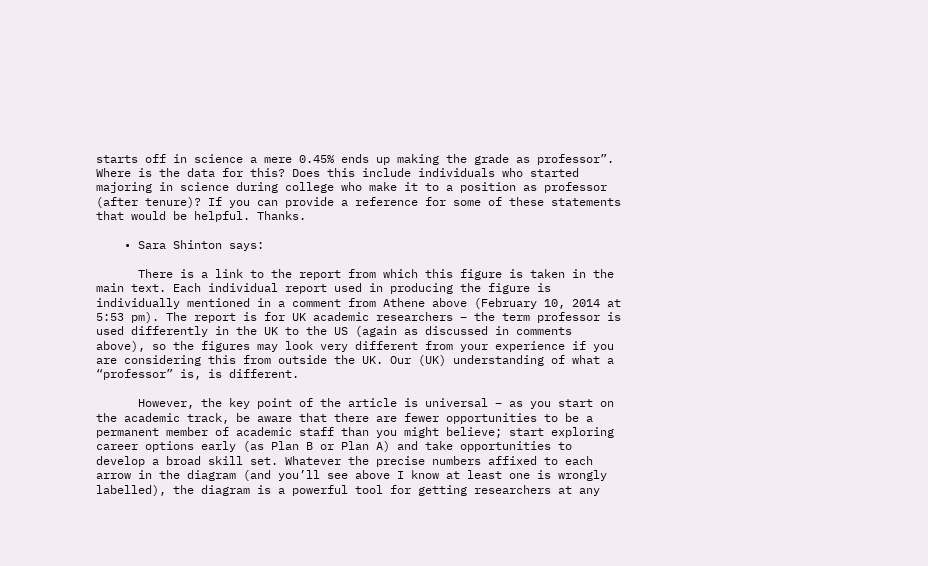starts off in science a mere 0.45% ends up making the grade as professor”. Where is the data for this? Does this include individuals who started majoring in science during college who make it to a position as professor (after tenure)? If you can provide a reference for some of these statements that would be helpful. Thanks.

    • Sara Shinton says:

      There is a link to the report from which this figure is taken in the main text. Each individual report used in producing the figure is individually mentioned in a comment from Athene above (February 10, 2014 at 5:53 pm). The report is for UK academic researchers – the term professor is used differently in the UK to the US (again as discussed in comments above), so the figures may look very different from your experience if you are considering this from outside the UK. Our (UK) understanding of what a “professor” is, is different.

      However, the key point of the article is universal – as you start on the academic track, be aware that there are fewer opportunities to be a permanent member of academic staff than you might believe; start exploring career options early (as Plan B or Plan A) and take opportunities to develop a broad skill set. Whatever the precise numbers affixed to each arrow in the diagram (and you’ll see above I know at least one is wrongly labelled), the diagram is a powerful tool for getting researchers at any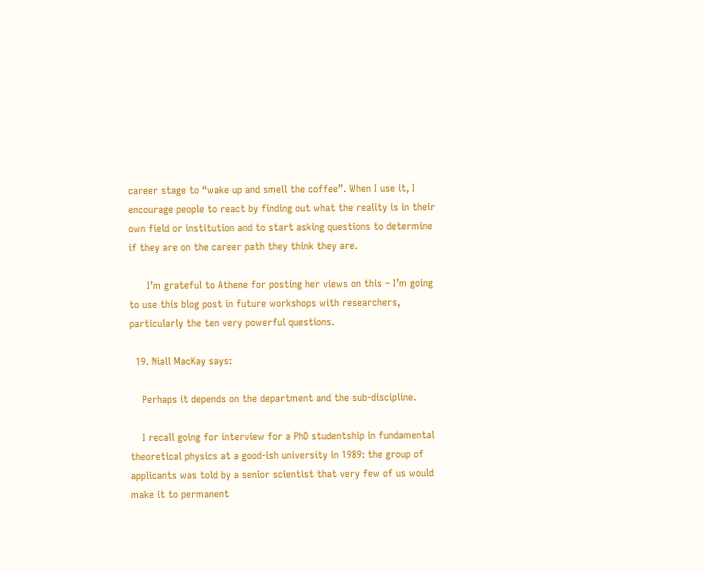career stage to “wake up and smell the coffee”. When I use it, I encourage people to react by finding out what the reality is in their own field or institution and to start asking questions to determine if they are on the career path they think they are.

      I’m grateful to Athene for posting her views on this – I’m going to use this blog post in future workshops with researchers, particularly the ten very powerful questions.

  19. Niall MacKay says:

    Perhaps it depends on the department and the sub-discipline.

    I recall going for interview for a PhD studentship in fundamental theoretical physics at a good-ish university in 1989: the group of applicants was told by a senior scientist that very few of us would make it to permanent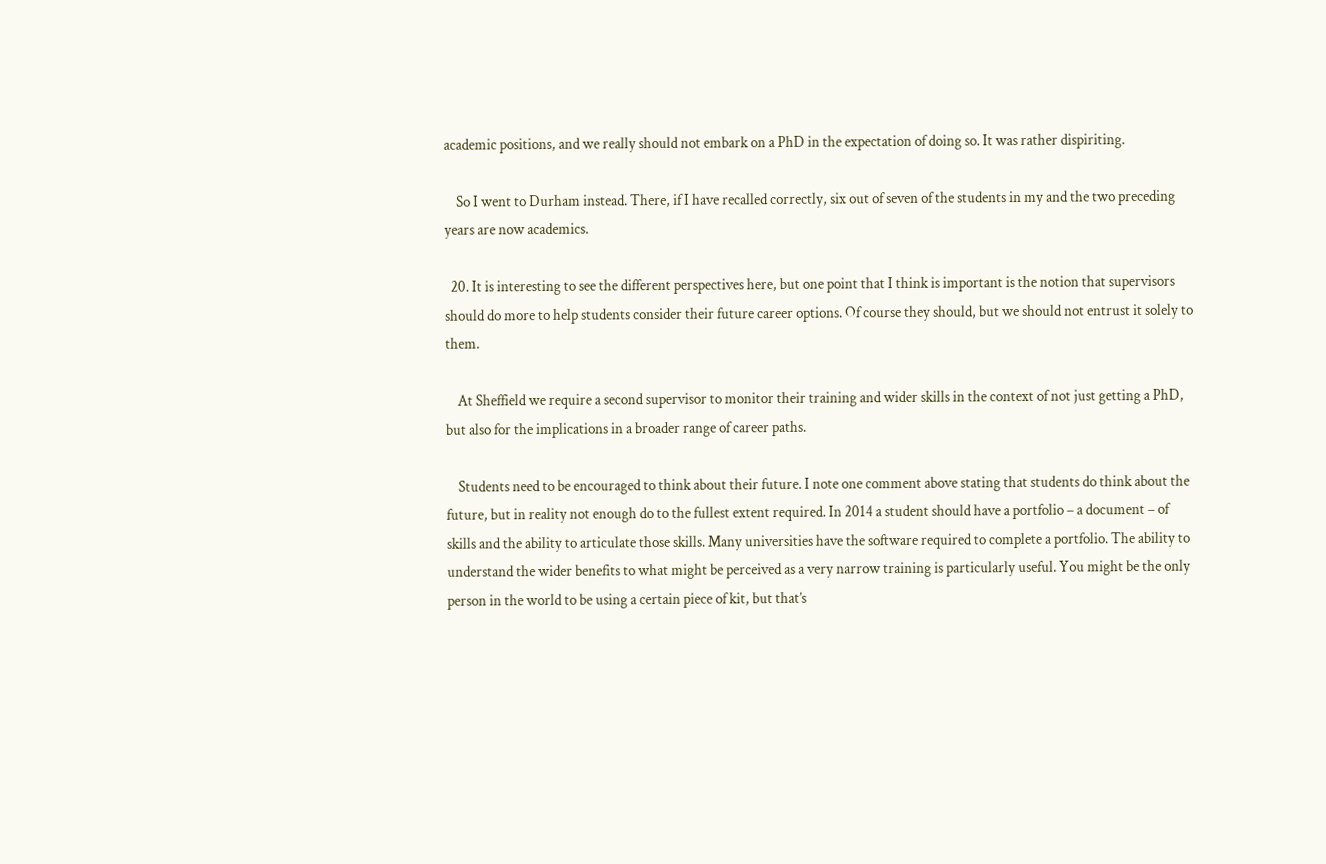academic positions, and we really should not embark on a PhD in the expectation of doing so. It was rather dispiriting.

    So I went to Durham instead. There, if I have recalled correctly, six out of seven of the students in my and the two preceding years are now academics.

  20. It is interesting to see the different perspectives here, but one point that I think is important is the notion that supervisors should do more to help students consider their future career options. Of course they should, but we should not entrust it solely to them.

    At Sheffield we require a second supervisor to monitor their training and wider skills in the context of not just getting a PhD, but also for the implications in a broader range of career paths.

    Students need to be encouraged to think about their future. I note one comment above stating that students do think about the future, but in reality not enough do to the fullest extent required. In 2014 a student should have a portfolio – a document – of skills and the ability to articulate those skills. Many universities have the software required to complete a portfolio. The ability to understand the wider benefits to what might be perceived as a very narrow training is particularly useful. You might be the only person in the world to be using a certain piece of kit, but that’s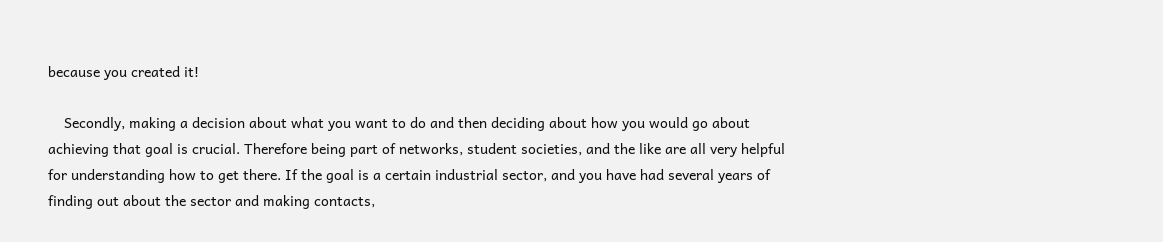because you created it!

    Secondly, making a decision about what you want to do and then deciding about how you would go about achieving that goal is crucial. Therefore being part of networks, student societies, and the like are all very helpful for understanding how to get there. If the goal is a certain industrial sector, and you have had several years of finding out about the sector and making contacts,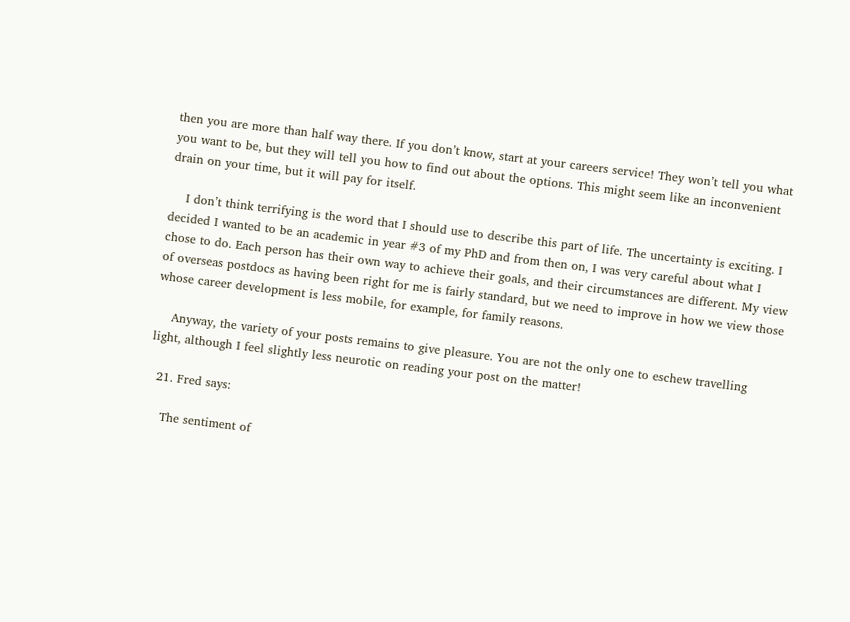then you are more than half way there. If you don’t know, start at your careers service! They won’t tell you what you want to be, but they will tell you how to find out about the options. This might seem like an inconvenient drain on your time, but it will pay for itself.

    I don’t think terrifying is the word that I should use to describe this part of life. The uncertainty is exciting. I decided I wanted to be an academic in year #3 of my PhD and from then on, I was very careful about what I chose to do. Each person has their own way to achieve their goals, and their circumstances are different. My view of overseas postdocs as having been right for me is fairly standard, but we need to improve in how we view those whose career development is less mobile, for example, for family reasons.

    Anyway, the variety of your posts remains to give pleasure. You are not the only one to eschew travelling light, although I feel slightly less neurotic on reading your post on the matter!

  21. Fred says:

    The sentiment of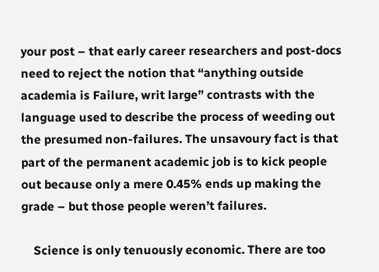your post – that early career researchers and post-docs need to reject the notion that “anything outside academia is Failure, writ large” contrasts with the language used to describe the process of weeding out the presumed non-failures. The unsavoury fact is that part of the permanent academic job is to kick people out because only a mere 0.45% ends up making the grade – but those people weren’t failures.

    Science is only tenuously economic. There are too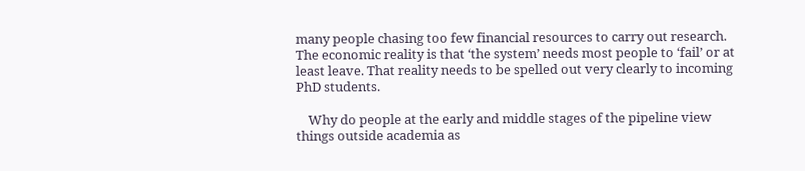many people chasing too few financial resources to carry out research. The economic reality is that ‘the system’ needs most people to ‘fail’ or at least leave. That reality needs to be spelled out very clearly to incoming PhD students.

    Why do people at the early and middle stages of the pipeline view things outside academia as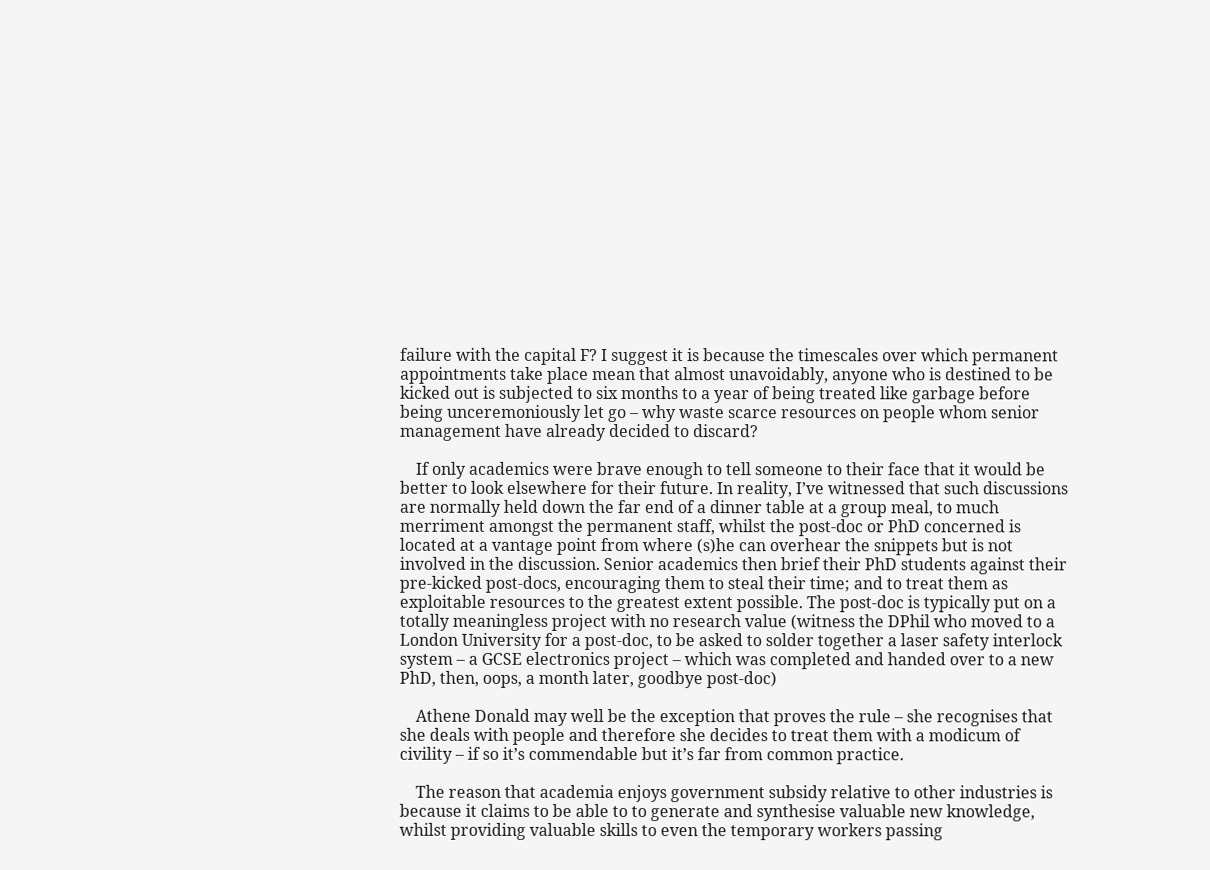failure with the capital F? I suggest it is because the timescales over which permanent appointments take place mean that almost unavoidably, anyone who is destined to be kicked out is subjected to six months to a year of being treated like garbage before being unceremoniously let go – why waste scarce resources on people whom senior management have already decided to discard?

    If only academics were brave enough to tell someone to their face that it would be better to look elsewhere for their future. In reality, I’ve witnessed that such discussions are normally held down the far end of a dinner table at a group meal, to much merriment amongst the permanent staff, whilst the post-doc or PhD concerned is located at a vantage point from where (s)he can overhear the snippets but is not involved in the discussion. Senior academics then brief their PhD students against their pre-kicked post-docs, encouraging them to steal their time; and to treat them as exploitable resources to the greatest extent possible. The post-doc is typically put on a totally meaningless project with no research value (witness the DPhil who moved to a London University for a post-doc, to be asked to solder together a laser safety interlock system – a GCSE electronics project – which was completed and handed over to a new PhD, then, oops, a month later, goodbye post-doc)

    Athene Donald may well be the exception that proves the rule – she recognises that she deals with people and therefore she decides to treat them with a modicum of civility – if so it’s commendable but it’s far from common practice.

    The reason that academia enjoys government subsidy relative to other industries is because it claims to be able to to generate and synthesise valuable new knowledge, whilst providing valuable skills to even the temporary workers passing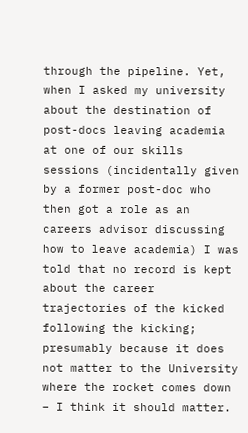through the pipeline. Yet, when I asked my university about the destination of post-docs leaving academia at one of our skills sessions (incidentally given by a former post-doc who then got a role as an careers advisor discussing how to leave academia) I was told that no record is kept about the career trajectories of the kicked following the kicking; presumably because it does not matter to the University where the rocket comes down – I think it should matter.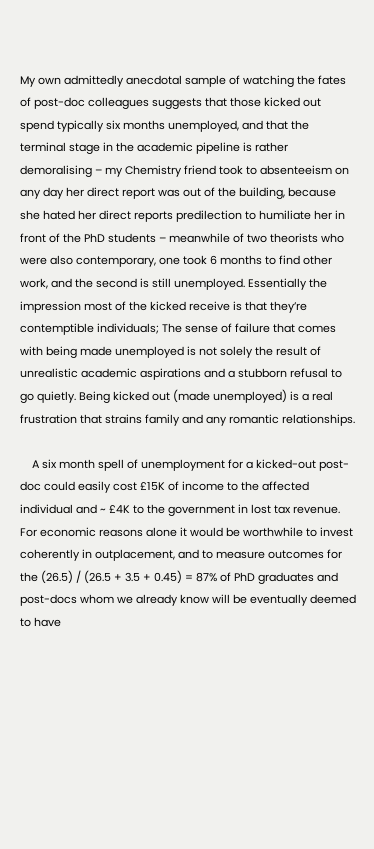My own admittedly anecdotal sample of watching the fates of post-doc colleagues suggests that those kicked out spend typically six months unemployed, and that the terminal stage in the academic pipeline is rather demoralising – my Chemistry friend took to absenteeism on any day her direct report was out of the building, because she hated her direct reports predilection to humiliate her in front of the PhD students – meanwhile of two theorists who were also contemporary, one took 6 months to find other work, and the second is still unemployed. Essentially the impression most of the kicked receive is that they’re contemptible individuals; The sense of failure that comes with being made unemployed is not solely the result of unrealistic academic aspirations and a stubborn refusal to go quietly. Being kicked out (made unemployed) is a real frustration that strains family and any romantic relationships.

    A six month spell of unemployment for a kicked-out post-doc could easily cost £15K of income to the affected individual and ~ £4K to the government in lost tax revenue. For economic reasons alone it would be worthwhile to invest coherently in outplacement, and to measure outcomes for the (26.5) / (26.5 + 3.5 + 0.45) = 87% of PhD graduates and post-docs whom we already know will be eventually deemed to have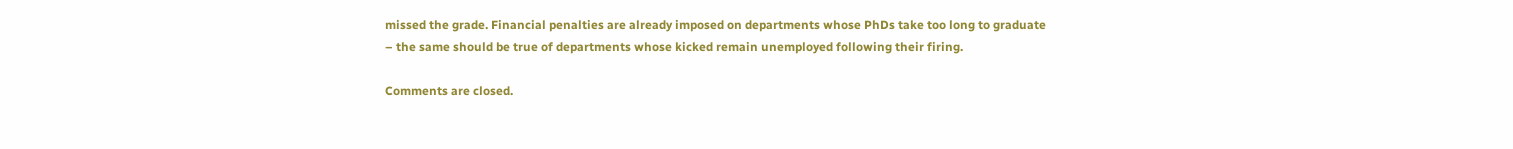missed the grade. Financial penalties are already imposed on departments whose PhDs take too long to graduate – the same should be true of departments whose kicked remain unemployed following their firing.

Comments are closed.